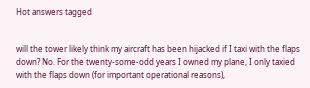Hot answers tagged


will the tower likely think my aircraft has been hijacked if I taxi with the flaps down? No. For the twenty-some-odd years I owned my plane, I only taxied with the flaps down (for important operational reasons),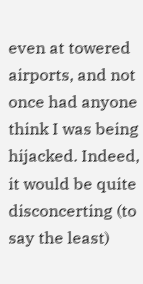even at towered airports, and not once had anyone think I was being hijacked. Indeed, it would be quite disconcerting (to say the least)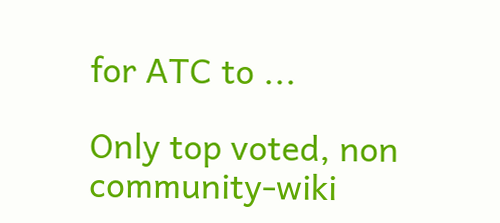for ATC to ...

Only top voted, non community-wiki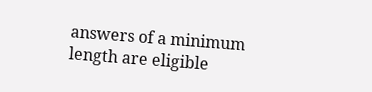answers of a minimum length are eligible